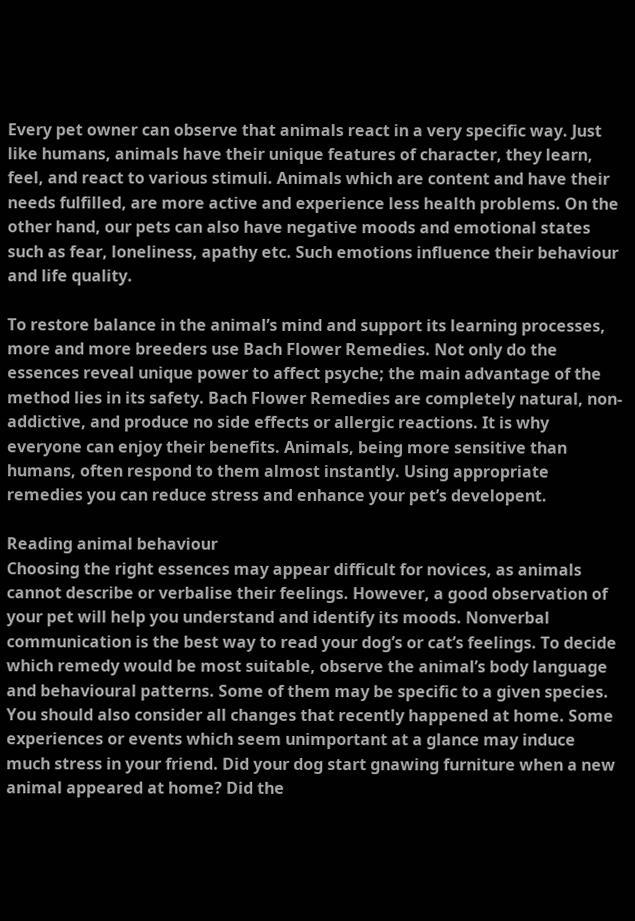Every pet owner can observe that animals react in a very specific way. Just like humans, animals have their unique features of character, they learn, feel, and react to various stimuli. Animals which are content and have their needs fulfilled, are more active and experience less health problems. On the other hand, our pets can also have negative moods and emotional states such as fear, loneliness, apathy etc. Such emotions influence their behaviour and life quality.

To restore balance in the animal’s mind and support its learning processes, more and more breeders use Bach Flower Remedies. Not only do the essences reveal unique power to affect psyche; the main advantage of the method lies in its safety. Bach Flower Remedies are completely natural, non-addictive, and produce no side effects or allergic reactions. It is why everyone can enjoy their benefits. Animals, being more sensitive than humans, often respond to them almost instantly. Using appropriate remedies you can reduce stress and enhance your pet’s developent.

Reading animal behaviour
Choosing the right essences may appear difficult for novices, as animals cannot describe or verbalise their feelings. However, a good observation of your pet will help you understand and identify its moods. Nonverbal communication is the best way to read your dog’s or cat’s feelings. To decide which remedy would be most suitable, observe the animal’s body language and behavioural patterns. Some of them may be specific to a given species. You should also consider all changes that recently happened at home. Some experiences or events which seem unimportant at a glance may induce much stress in your friend. Did your dog start gnawing furniture when a new animal appeared at home? Did the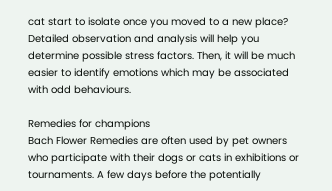cat start to isolate once you moved to a new place? Detailed observation and analysis will help you determine possible stress factors. Then, it will be much easier to identify emotions which may be associated with odd behaviours.

Remedies for champions
Bach Flower Remedies are often used by pet owners who participate with their dogs or cats in exhibitions or tournaments. A few days before the potentially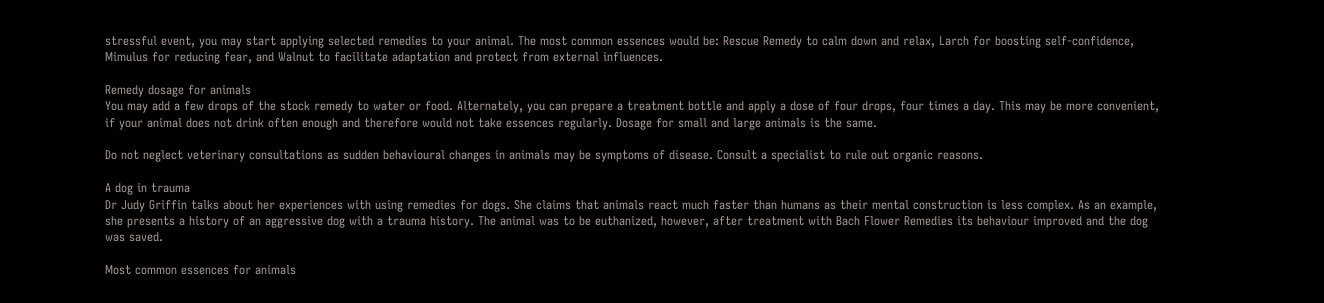stressful event, you may start applying selected remedies to your animal. The most common essences would be: Rescue Remedy to calm down and relax, Larch for boosting self-confidence, Mimulus for reducing fear, and Walnut to facilitate adaptation and protect from external influences.

Remedy dosage for animals
You may add a few drops of the stock remedy to water or food. Alternately, you can prepare a treatment bottle and apply a dose of four drops, four times a day. This may be more convenient, if your animal does not drink often enough and therefore would not take essences regularly. Dosage for small and large animals is the same.

Do not neglect veterinary consultations as sudden behavioural changes in animals may be symptoms of disease. Consult a specialist to rule out organic reasons.

A dog in trauma
Dr Judy Griffin talks about her experiences with using remedies for dogs. She claims that animals react much faster than humans as their mental construction is less complex. As an example, she presents a history of an aggressive dog with a trauma history. The animal was to be euthanized, however, after treatment with Bach Flower Remedies its behaviour improved and the dog was saved.

Most common essences for animals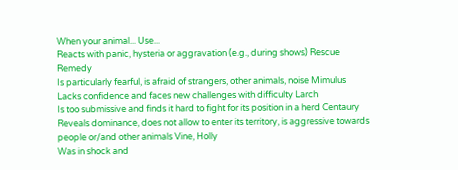When your animal... Use...
Reacts with panic, hysteria or aggravation (e.g., during shows) Rescue Remedy
Is particularly fearful, is afraid of strangers, other animals, noise Mimulus
Lacks confidence and faces new challenges with difficulty Larch
Is too submissive and finds it hard to fight for its position in a herd Centaury
Reveals dominance, does not allow to enter its territory, is aggressive towards people or/and other animals Vine, Holly
Was in shock and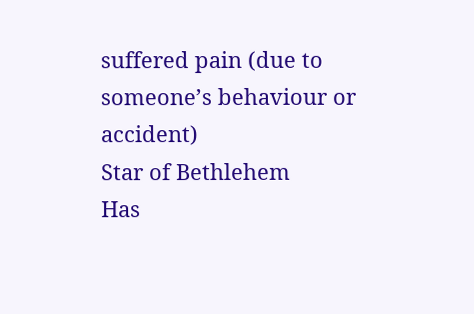suffered pain (due to someone’s behaviour or accident)
Star of Bethlehem
Has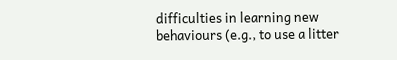difficulties in learning new behaviours (e.g., to use a litter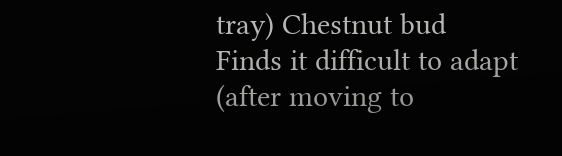tray) Chestnut bud
Finds it difficult to adapt (after moving to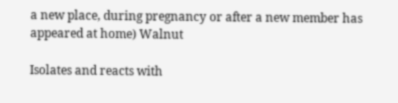a new place, during pregnancy or after a new member has appeared at home) Walnut

Isolates and reacts with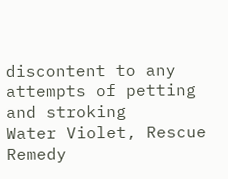discontent to any attempts of petting and stroking
Water Violet, Rescue Remedy